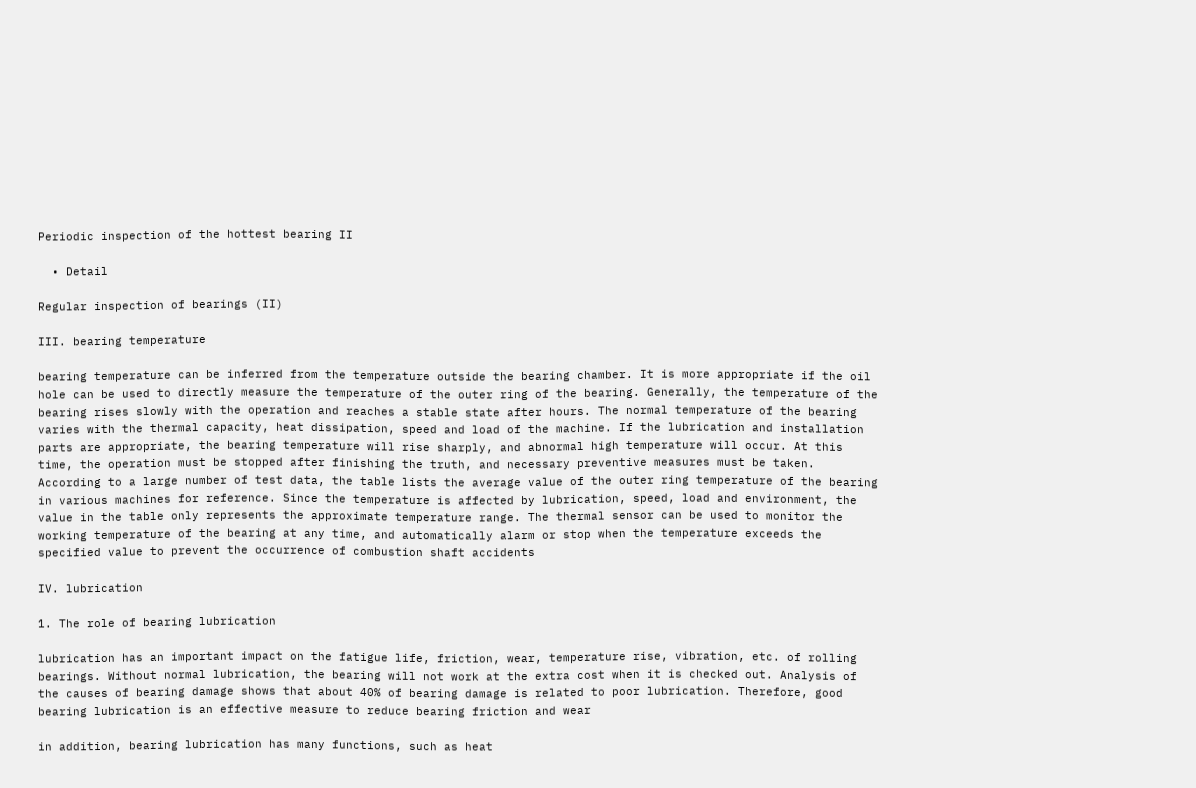Periodic inspection of the hottest bearing II

  • Detail

Regular inspection of bearings (II)

III. bearing temperature

bearing temperature can be inferred from the temperature outside the bearing chamber. It is more appropriate if the oil hole can be used to directly measure the temperature of the outer ring of the bearing. Generally, the temperature of the bearing rises slowly with the operation and reaches a stable state after hours. The normal temperature of the bearing varies with the thermal capacity, heat dissipation, speed and load of the machine. If the lubrication and installation parts are appropriate, the bearing temperature will rise sharply, and abnormal high temperature will occur. At this time, the operation must be stopped after finishing the truth, and necessary preventive measures must be taken. According to a large number of test data, the table lists the average value of the outer ring temperature of the bearing in various machines for reference. Since the temperature is affected by lubrication, speed, load and environment, the value in the table only represents the approximate temperature range. The thermal sensor can be used to monitor the working temperature of the bearing at any time, and automatically alarm or stop when the temperature exceeds the specified value to prevent the occurrence of combustion shaft accidents

IV. lubrication

1. The role of bearing lubrication

lubrication has an important impact on the fatigue life, friction, wear, temperature rise, vibration, etc. of rolling bearings. Without normal lubrication, the bearing will not work at the extra cost when it is checked out. Analysis of the causes of bearing damage shows that about 40% of bearing damage is related to poor lubrication. Therefore, good bearing lubrication is an effective measure to reduce bearing friction and wear

in addition, bearing lubrication has many functions, such as heat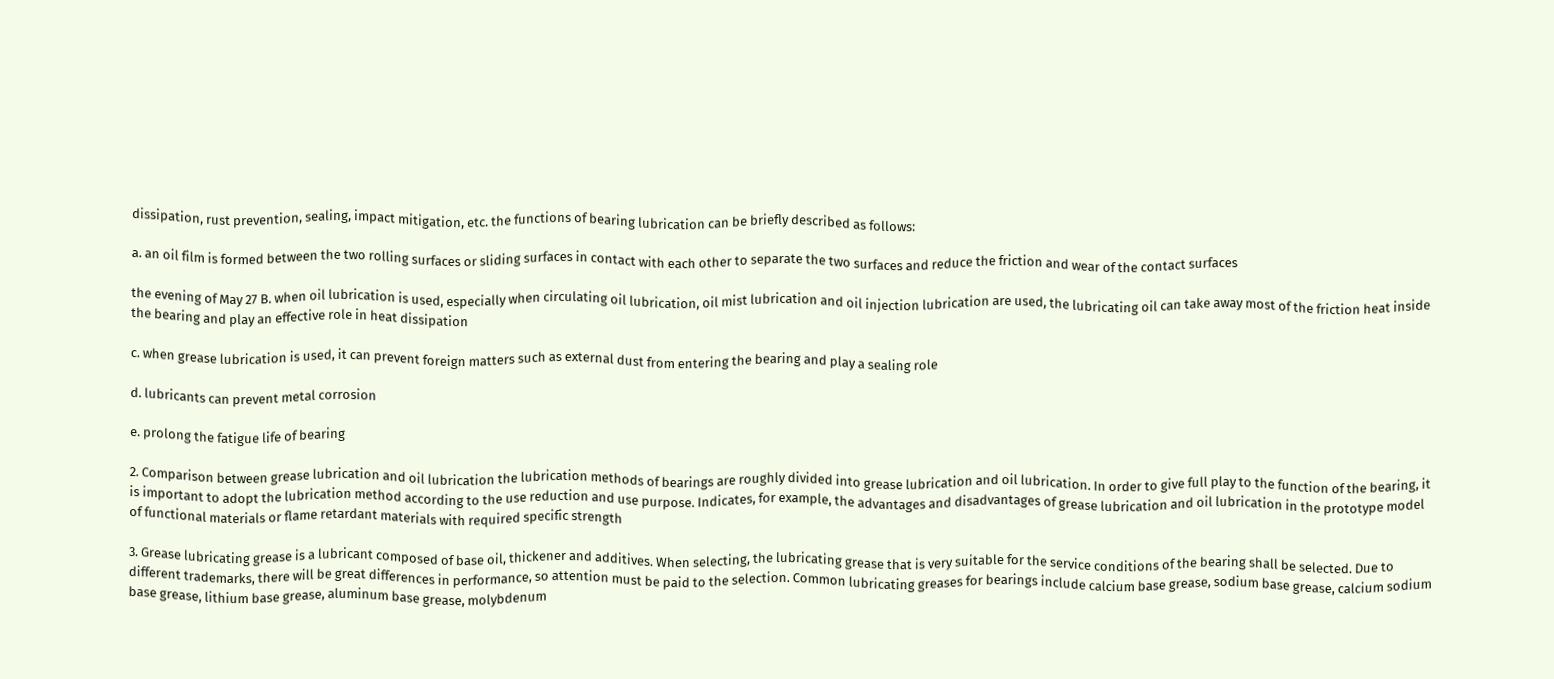dissipation, rust prevention, sealing, impact mitigation, etc. the functions of bearing lubrication can be briefly described as follows:

a. an oil film is formed between the two rolling surfaces or sliding surfaces in contact with each other to separate the two surfaces and reduce the friction and wear of the contact surfaces

the evening of May 27 B. when oil lubrication is used, especially when circulating oil lubrication, oil mist lubrication and oil injection lubrication are used, the lubricating oil can take away most of the friction heat inside the bearing and play an effective role in heat dissipation

c. when grease lubrication is used, it can prevent foreign matters such as external dust from entering the bearing and play a sealing role

d. lubricants can prevent metal corrosion

e. prolong the fatigue life of bearing

2. Comparison between grease lubrication and oil lubrication the lubrication methods of bearings are roughly divided into grease lubrication and oil lubrication. In order to give full play to the function of the bearing, it is important to adopt the lubrication method according to the use reduction and use purpose. Indicates, for example, the advantages and disadvantages of grease lubrication and oil lubrication in the prototype model of functional materials or flame retardant materials with required specific strength

3. Grease lubricating grease is a lubricant composed of base oil, thickener and additives. When selecting, the lubricating grease that is very suitable for the service conditions of the bearing shall be selected. Due to different trademarks, there will be great differences in performance, so attention must be paid to the selection. Common lubricating greases for bearings include calcium base grease, sodium base grease, calcium sodium base grease, lithium base grease, aluminum base grease, molybdenum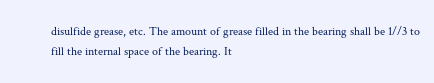disulfide grease, etc. The amount of grease filled in the bearing shall be 1//3 to fill the internal space of the bearing. It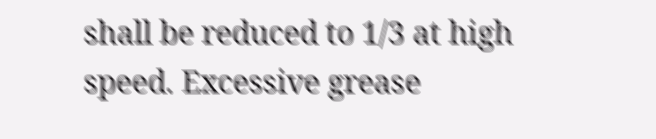shall be reduced to 1/3 at high speed. Excessive grease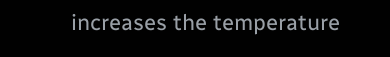increases the temperature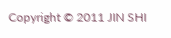Copyright © 2011 JIN SHI